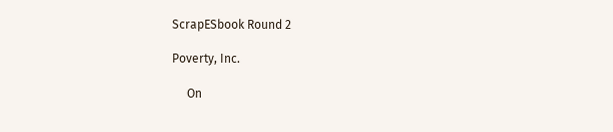ScrapESbook Round 2

Poverty, Inc.

     On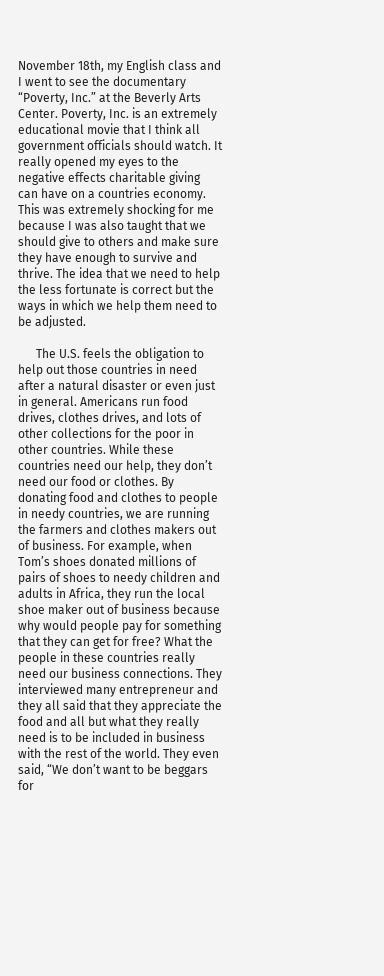November 18th, my English class and I went to see the documentary “Poverty, Inc.” at the Beverly Arts Center. Poverty, Inc. is an extremely educational movie that I think all government officials should watch. It really opened my eyes to the negative effects charitable giving can have on a countries economy. This was extremely shocking for me because I was also taught that we should give to others and make sure they have enough to survive and thrive. The idea that we need to help the less fortunate is correct but the ways in which we help them need to be adjusted.

      The U.S. feels the obligation to help out those countries in need after a natural disaster or even just in general. Americans run food drives, clothes drives, and lots of other collections for the poor in other countries. While these countries need our help, they don’t need our food or clothes. By donating food and clothes to people in needy countries, we are running the farmers and clothes makers out of business. For example, when Tom’s shoes donated millions of pairs of shoes to needy children and adults in Africa, they run the local shoe maker out of business because why would people pay for something that they can get for free? What the people in these countries really need our business connections. They interviewed many entrepreneur and they all said that they appreciate the food and all but what they really need is to be included in business with the rest of the world. They even said, “We don’t want to be beggars for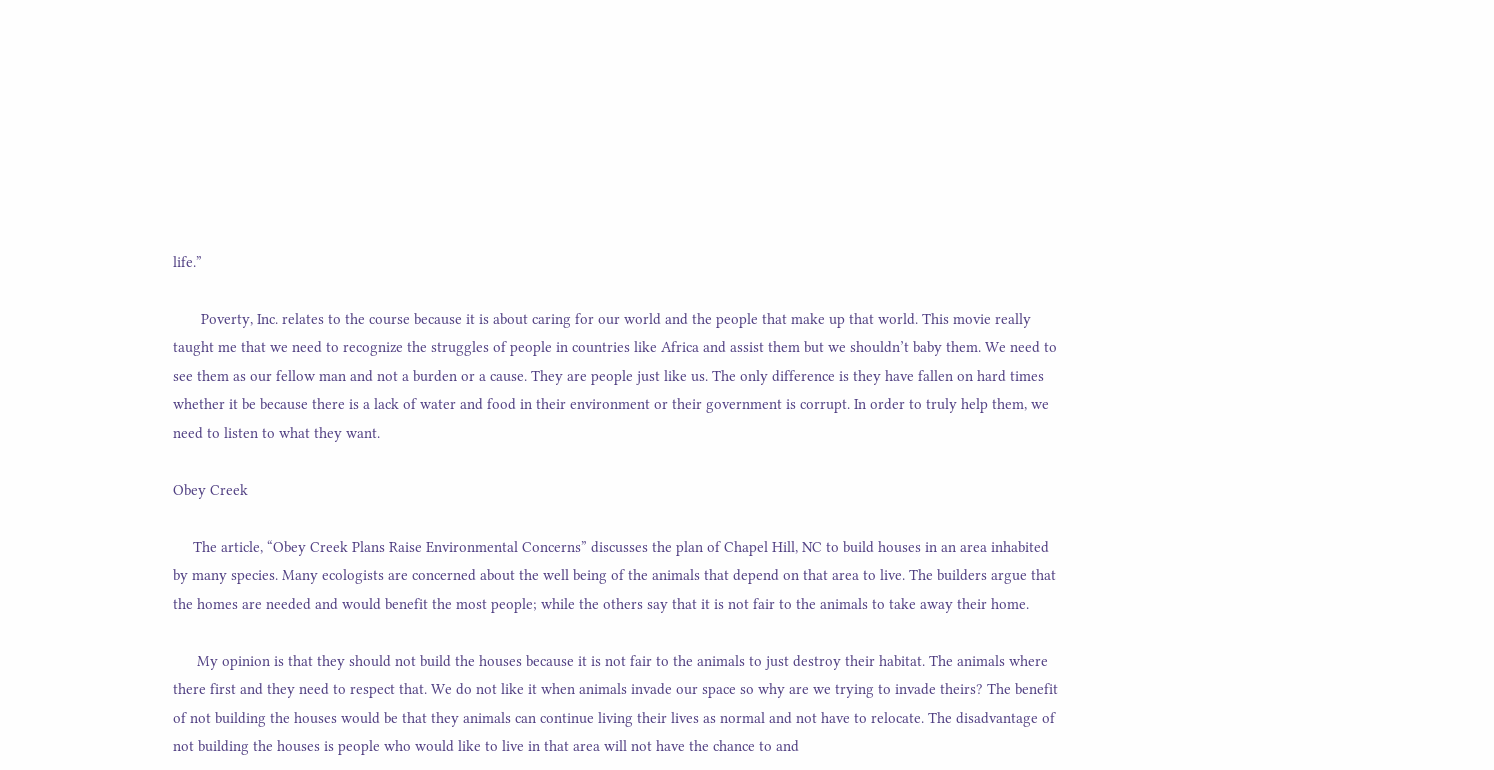life.”

       Poverty, Inc. relates to the course because it is about caring for our world and the people that make up that world. This movie really taught me that we need to recognize the struggles of people in countries like Africa and assist them but we shouldn’t baby them. We need to see them as our fellow man and not a burden or a cause. They are people just like us. The only difference is they have fallen on hard times whether it be because there is a lack of water and food in their environment or their government is corrupt. In order to truly help them, we need to listen to what they want.

Obey Creek

     The article, “Obey Creek Plans Raise Environmental Concerns” discusses the plan of Chapel Hill, NC to build houses in an area inhabited by many species. Many ecologists are concerned about the well being of the animals that depend on that area to live. The builders argue that the homes are needed and would benefit the most people; while the others say that it is not fair to the animals to take away their home.

      My opinion is that they should not build the houses because it is not fair to the animals to just destroy their habitat. The animals where there first and they need to respect that. We do not like it when animals invade our space so why are we trying to invade theirs? The benefit of not building the houses would be that they animals can continue living their lives as normal and not have to relocate. The disadvantage of not building the houses is people who would like to live in that area will not have the chance to and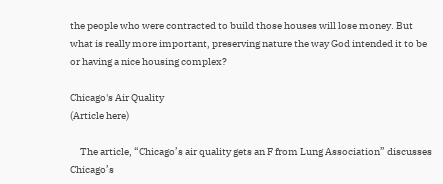the people who were contracted to build those houses will lose money. But what is really more important, preserving nature the way God intended it to be or having a nice housing complex?

Chicago's Air Quality
(Article here)

     The article, “Chicago’s air quality gets an F from Lung Association” discusses Chicago’s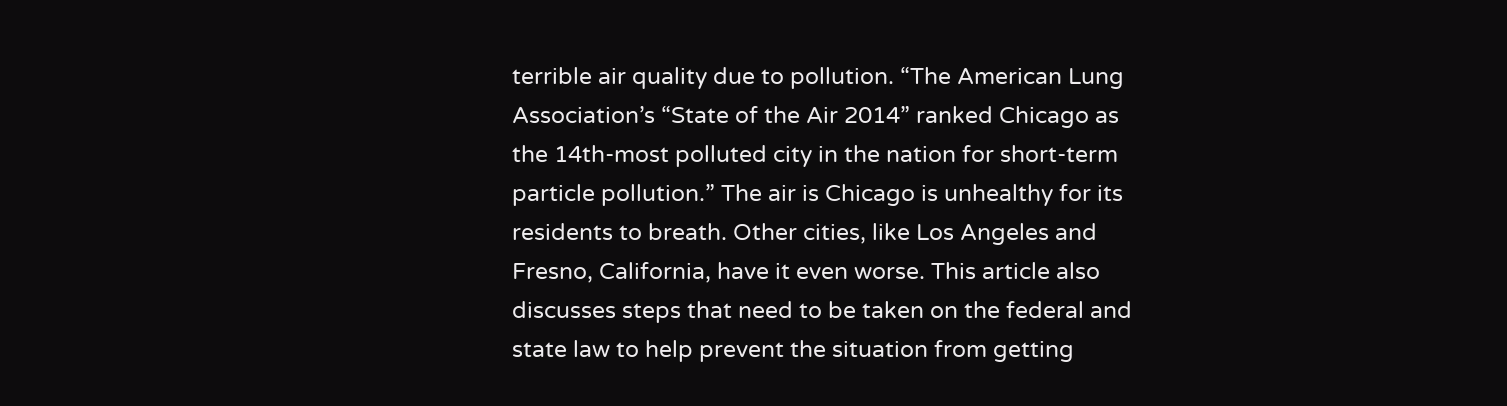terrible air quality due to pollution. “The American Lung Association’s “State of the Air 2014” ranked Chicago as the 14th-most polluted city in the nation for short-term particle pollution.” The air is Chicago is unhealthy for its residents to breath. Other cities, like Los Angeles and Fresno, California, have it even worse. This article also discusses steps that need to be taken on the federal and state law to help prevent the situation from getting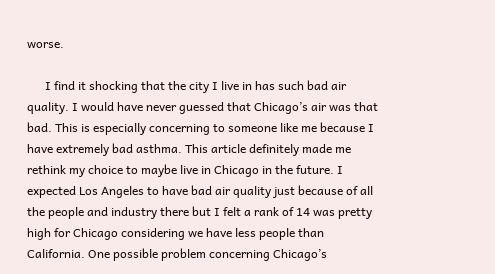worse.

      I find it shocking that the city I live in has such bad air quality. I would have never guessed that Chicago’s air was that bad. This is especially concerning to someone like me because I have extremely bad asthma. This article definitely made me rethink my choice to maybe live in Chicago in the future. I expected Los Angeles to have bad air quality just because of all the people and industry there but I felt a rank of 14 was pretty high for Chicago considering we have less people than California. One possible problem concerning Chicago’s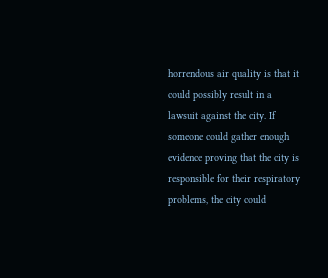horrendous air quality is that it could possibly result in a lawsuit against the city. If someone could gather enough evidence proving that the city is responsible for their respiratory problems, the city could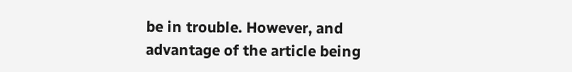be in trouble. However, and advantage of the article being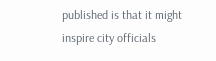published is that it might inspire city officials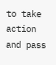to take action and pass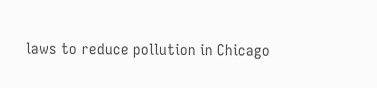laws to reduce pollution in Chicago